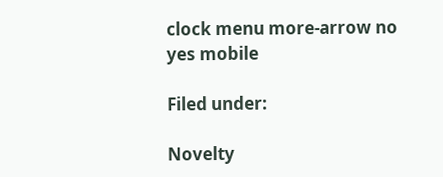clock menu more-arrow no yes mobile

Filed under:

Novelty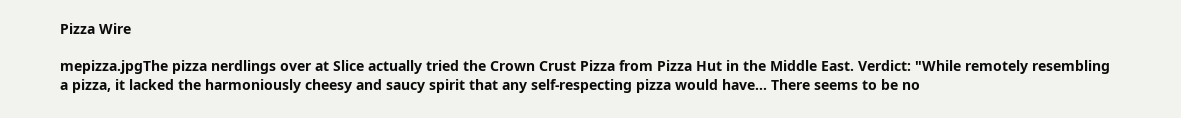Pizza Wire

mepizza.jpgThe pizza nerdlings over at Slice actually tried the Crown Crust Pizza from Pizza Hut in the Middle East. Verdict: "While remotely resembling a pizza, it lacked the harmoniously cheesy and saucy spirit that any self-respecting pizza would have... There seems to be no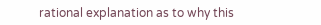rational explanation as to why this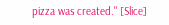pizza was created." [Slice]